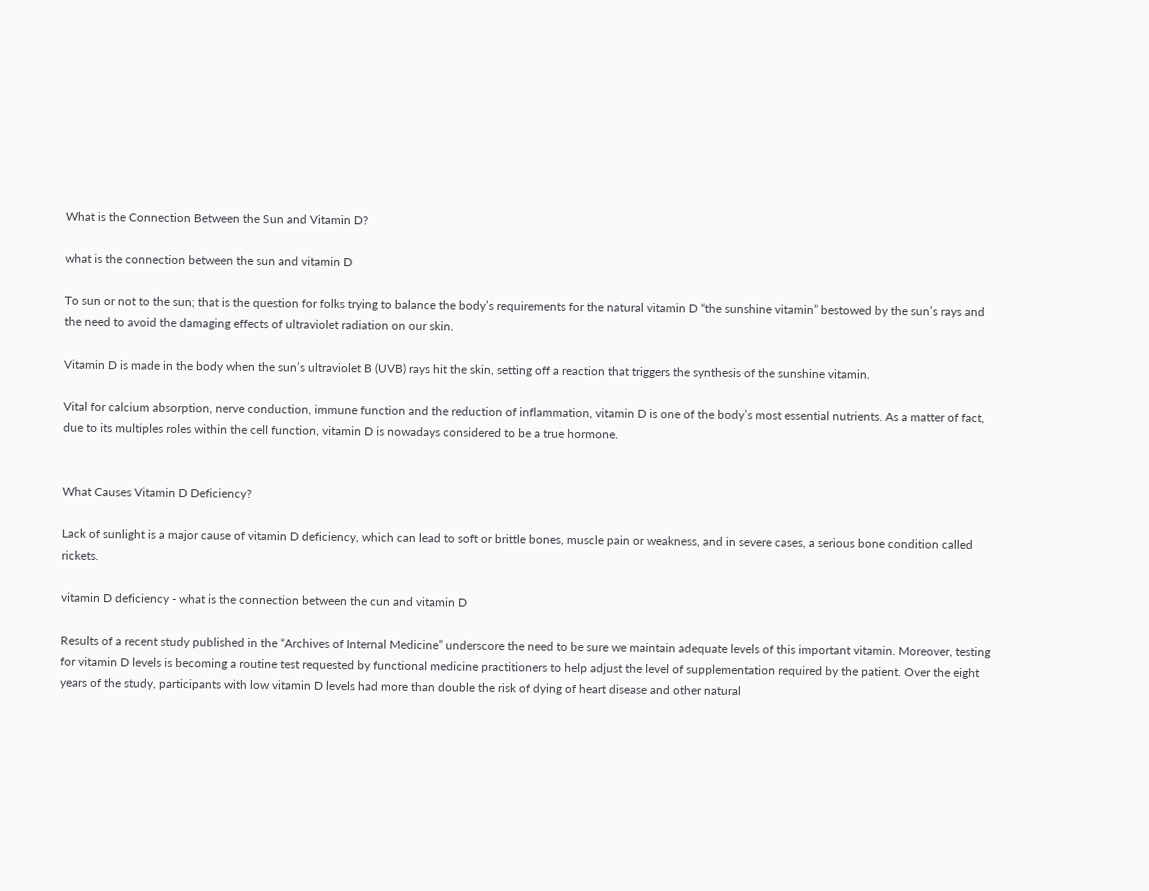What is the Connection Between the Sun and Vitamin D?

what is the connection between the sun and vitamin D

To sun or not to the sun; that is the question for folks trying to balance the body’s requirements for the natural vitamin D “the sunshine vitamin” bestowed by the sun’s rays and the need to avoid the damaging effects of ultraviolet radiation on our skin.

Vitamin D is made in the body when the sun’s ultraviolet B (UVB) rays hit the skin, setting off a reaction that triggers the synthesis of the sunshine vitamin.

Vital for calcium absorption, nerve conduction, immune function and the reduction of inflammation, vitamin D is one of the body’s most essential nutrients. As a matter of fact, due to its multiples roles within the cell function, vitamin D is nowadays considered to be a true hormone.


What Causes Vitamin D Deficiency?

Lack of sunlight is a major cause of vitamin D deficiency, which can lead to soft or brittle bones, muscle pain or weakness, and in severe cases, a serious bone condition called rickets.

vitamin D deficiency - what is the connection between the cun and vitamin D

Results of a recent study published in the “Archives of Internal Medicine” underscore the need to be sure we maintain adequate levels of this important vitamin. Moreover, testing for vitamin D levels is becoming a routine test requested by functional medicine practitioners to help adjust the level of supplementation required by the patient. Over the eight years of the study, participants with low vitamin D levels had more than double the risk of dying of heart disease and other natural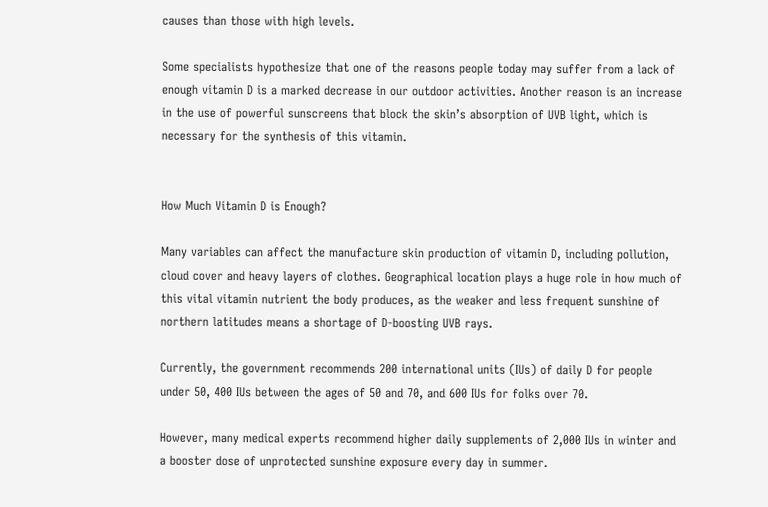causes than those with high levels.

Some specialists hypothesize that one of the reasons people today may suffer from a lack of enough vitamin D is a marked decrease in our outdoor activities. Another reason is an increase in the use of powerful sunscreens that block the skin’s absorption of UVB light, which is necessary for the synthesis of this vitamin.


How Much Vitamin D is Enough?

Many variables can affect the manufacture skin production of vitamin D, including pollution, cloud cover and heavy layers of clothes. Geographical location plays a huge role in how much of this vital vitamin nutrient the body produces, as the weaker and less frequent sunshine of northern latitudes means a shortage of D-boosting UVB rays.

Currently, the government recommends 200 international units (IUs) of daily D for people under 50, 400 IUs between the ages of 50 and 70, and 600 IUs for folks over 70.

However, many medical experts recommend higher daily supplements of 2,000 IUs in winter and a booster dose of unprotected sunshine exposure every day in summer.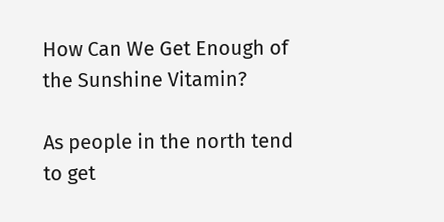How Can We Get Enough of the Sunshine Vitamin?

As people in the north tend to get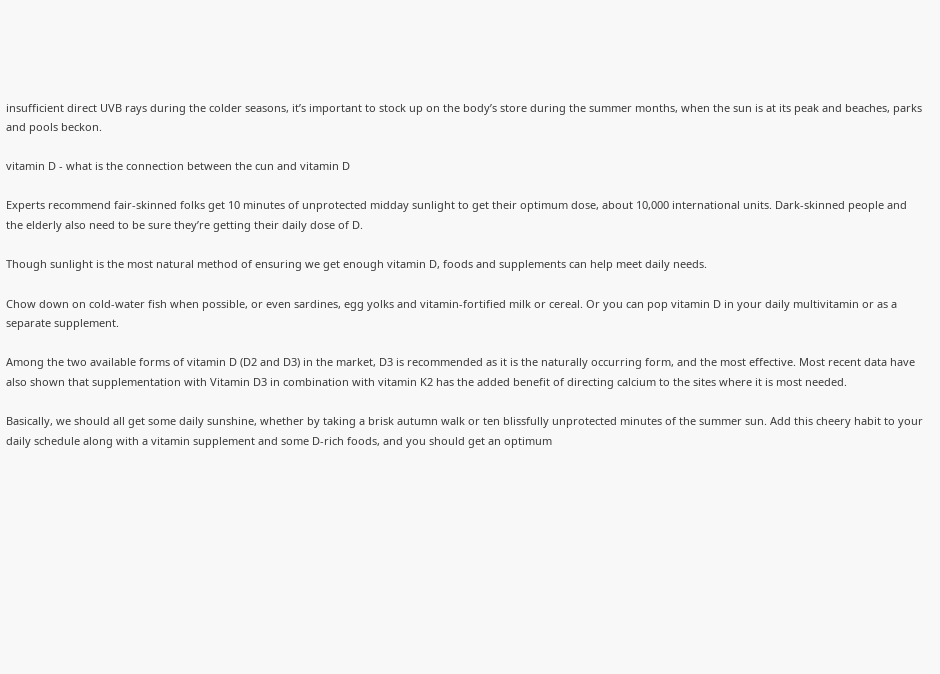insufficient direct UVB rays during the colder seasons, it’s important to stock up on the body’s store during the summer months, when the sun is at its peak and beaches, parks and pools beckon.

vitamin D - what is the connection between the cun and vitamin D

Experts recommend fair-skinned folks get 10 minutes of unprotected midday sunlight to get their optimum dose, about 10,000 international units. Dark-skinned people and the elderly also need to be sure they’re getting their daily dose of D.

Though sunlight is the most natural method of ensuring we get enough vitamin D, foods and supplements can help meet daily needs.

Chow down on cold-water fish when possible, or even sardines, egg yolks and vitamin-fortified milk or cereal. Or you can pop vitamin D in your daily multivitamin or as a separate supplement.

Among the two available forms of vitamin D (D2 and D3) in the market, D3 is recommended as it is the naturally occurring form, and the most effective. Most recent data have also shown that supplementation with Vitamin D3 in combination with vitamin K2 has the added benefit of directing calcium to the sites where it is most needed.

Basically, we should all get some daily sunshine, whether by taking a brisk autumn walk or ten blissfully unprotected minutes of the summer sun. Add this cheery habit to your daily schedule along with a vitamin supplement and some D-rich foods, and you should get an optimum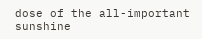dose of the all-important sunshine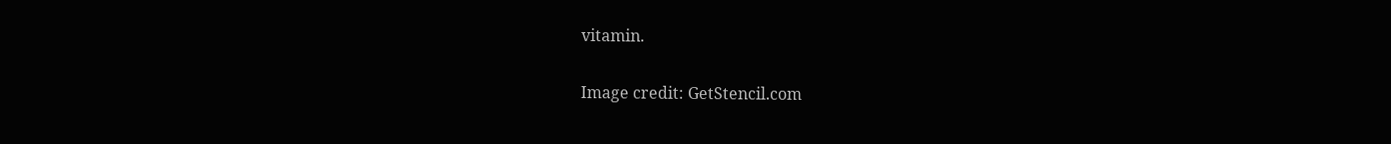vitamin.

Image credit: GetStencil.com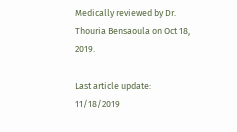Medically reviewed by Dr. Thouria Bensaoula on Oct 18, 2019.

Last article update: 11/18/2019